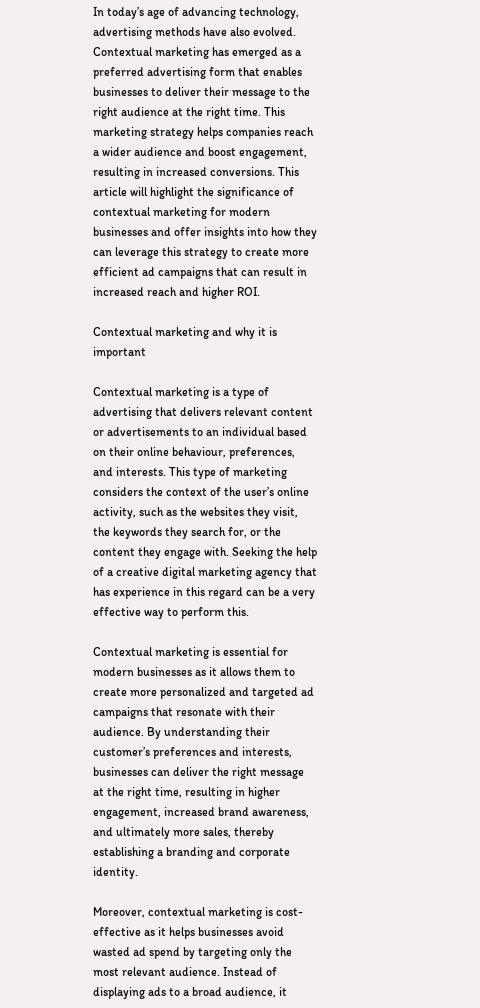In today’s age of advancing technology, advertising methods have also evolved. Contextual marketing has emerged as a preferred advertising form that enables businesses to deliver their message to the right audience at the right time. This marketing strategy helps companies reach a wider audience and boost engagement, resulting in increased conversions. This article will highlight the significance of contextual marketing for modern businesses and offer insights into how they can leverage this strategy to create more efficient ad campaigns that can result in increased reach and higher ROI.

Contextual marketing and why it is important

Contextual marketing is a type of advertising that delivers relevant content or advertisements to an individual based on their online behaviour, preferences, and interests. This type of marketing considers the context of the user’s online activity, such as the websites they visit, the keywords they search for, or the content they engage with. Seeking the help of a creative digital marketing agency that has experience in this regard can be a very effective way to perform this.

Contextual marketing is essential for modern businesses as it allows them to create more personalized and targeted ad campaigns that resonate with their audience. By understanding their customer’s preferences and interests, businesses can deliver the right message at the right time, resulting in higher engagement, increased brand awareness, and ultimately more sales, thereby establishing a branding and corporate identity.

Moreover, contextual marketing is cost-effective as it helps businesses avoid wasted ad spend by targeting only the most relevant audience. Instead of displaying ads to a broad audience, it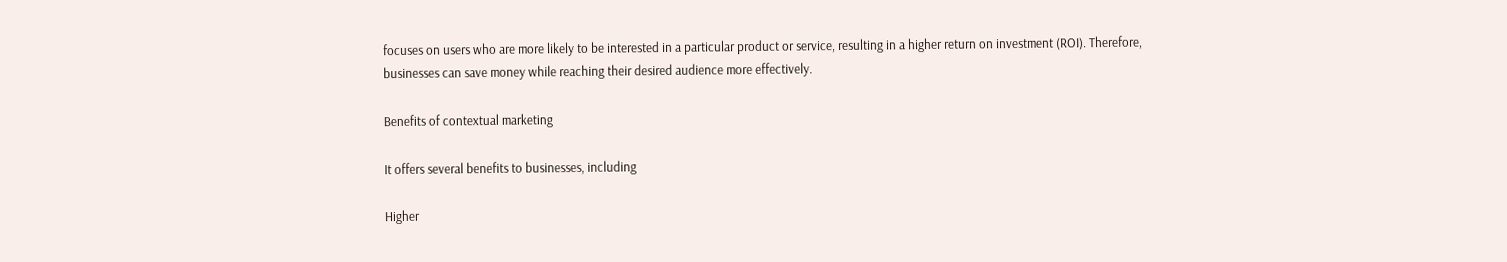focuses on users who are more likely to be interested in a particular product or service, resulting in a higher return on investment (ROI). Therefore, businesses can save money while reaching their desired audience more effectively.

Benefits of contextual marketing

It offers several benefits to businesses, including

Higher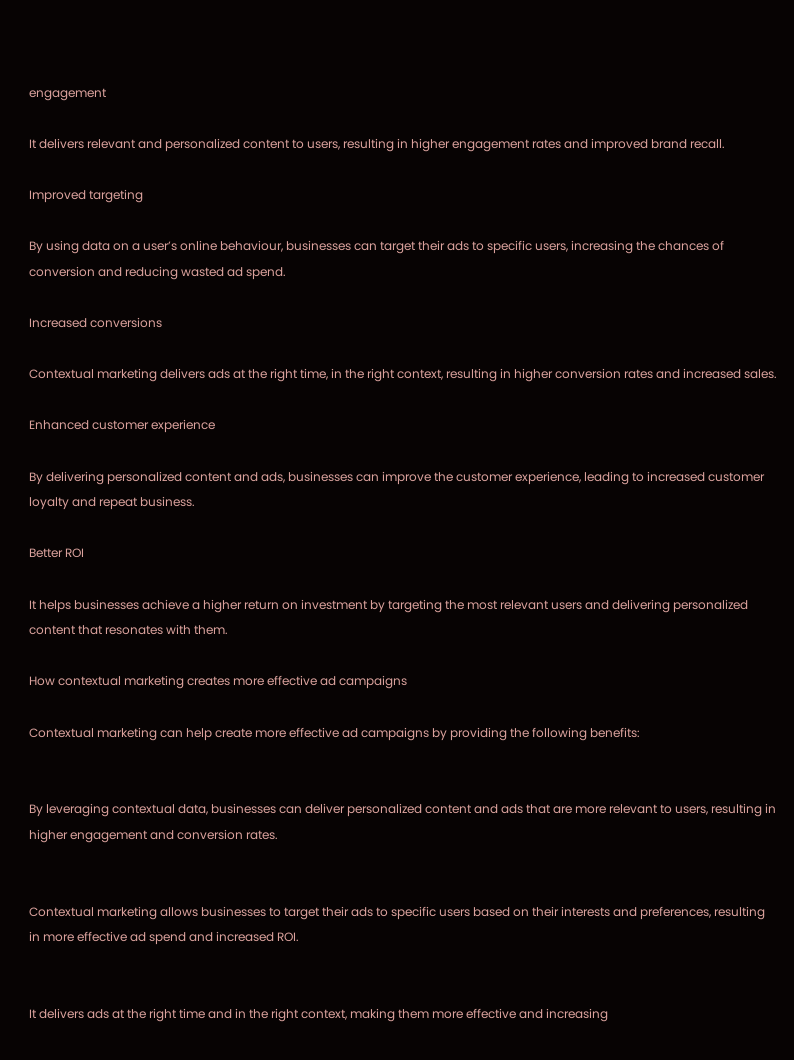engagement

It delivers relevant and personalized content to users, resulting in higher engagement rates and improved brand recall.

Improved targeting

By using data on a user’s online behaviour, businesses can target their ads to specific users, increasing the chances of conversion and reducing wasted ad spend.

Increased conversions

Contextual marketing delivers ads at the right time, in the right context, resulting in higher conversion rates and increased sales.

Enhanced customer experience

By delivering personalized content and ads, businesses can improve the customer experience, leading to increased customer loyalty and repeat business.

Better ROI

It helps businesses achieve a higher return on investment by targeting the most relevant users and delivering personalized content that resonates with them.

How contextual marketing creates more effective ad campaigns

Contextual marketing can help create more effective ad campaigns by providing the following benefits:


By leveraging contextual data, businesses can deliver personalized content and ads that are more relevant to users, resulting in higher engagement and conversion rates.


Contextual marketing allows businesses to target their ads to specific users based on their interests and preferences, resulting in more effective ad spend and increased ROI.


It delivers ads at the right time and in the right context, making them more effective and increasing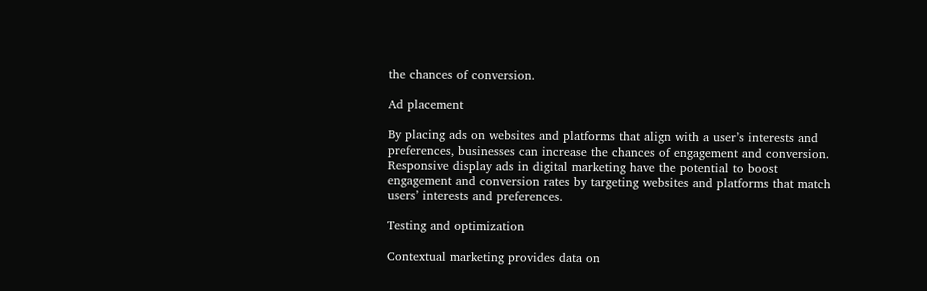the chances of conversion.

Ad placement

By placing ads on websites and platforms that align with a user’s interests and preferences, businesses can increase the chances of engagement and conversion. Responsive display ads in digital marketing have the potential to boost engagement and conversion rates by targeting websites and platforms that match users’ interests and preferences.

Testing and optimization

Contextual marketing provides data on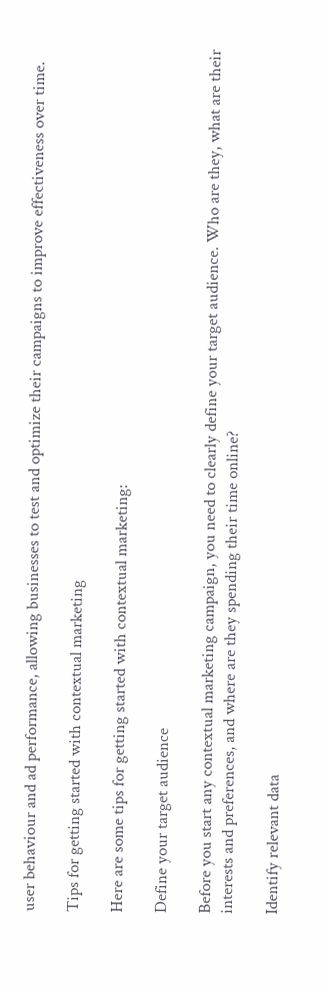user behaviour and ad performance, allowing businesses to test and optimize their campaigns to improve effectiveness over time.

Tips for getting started with contextual marketing

Here are some tips for getting started with contextual marketing:

Define your target audience

Before you start any contextual marketing campaign, you need to clearly define your target audience. Who are they, what are their interests and preferences, and where are they spending their time online?

Identify relevant data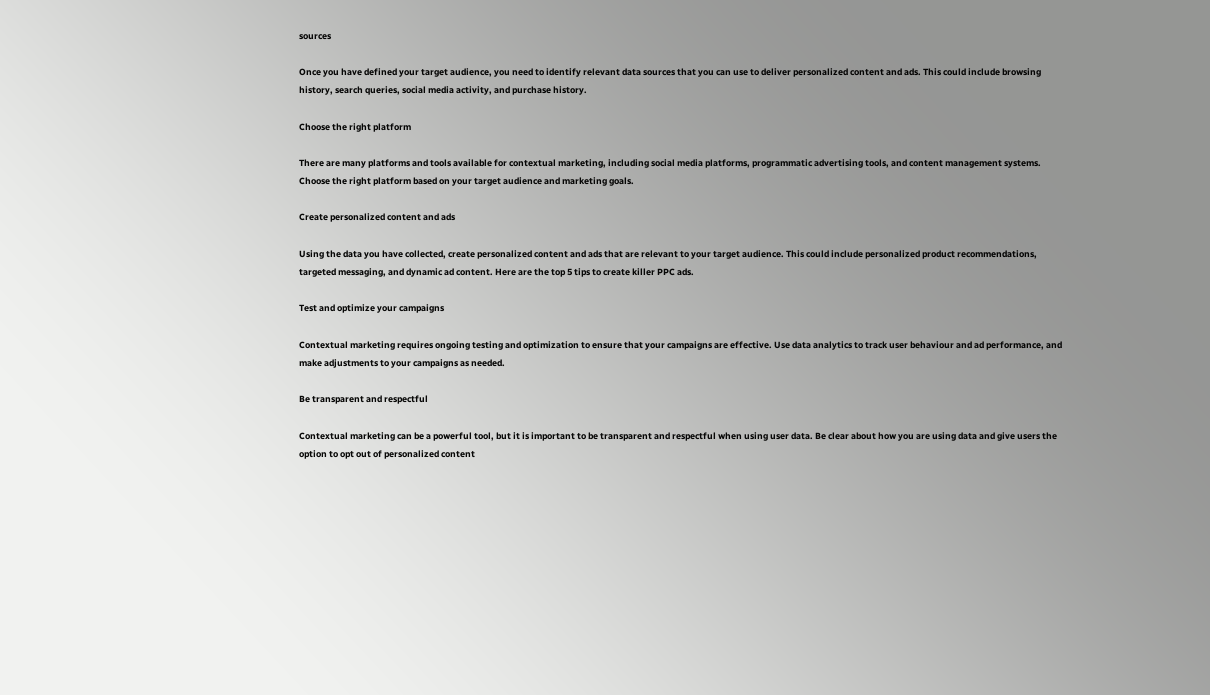sources

Once you have defined your target audience, you need to identify relevant data sources that you can use to deliver personalized content and ads. This could include browsing history, search queries, social media activity, and purchase history.

Choose the right platform

There are many platforms and tools available for contextual marketing, including social media platforms, programmatic advertising tools, and content management systems. Choose the right platform based on your target audience and marketing goals.

Create personalized content and ads

Using the data you have collected, create personalized content and ads that are relevant to your target audience. This could include personalized product recommendations, targeted messaging, and dynamic ad content. Here are the top 5 tips to create killer PPC ads.

Test and optimize your campaigns

Contextual marketing requires ongoing testing and optimization to ensure that your campaigns are effective. Use data analytics to track user behaviour and ad performance, and make adjustments to your campaigns as needed.

Be transparent and respectful

Contextual marketing can be a powerful tool, but it is important to be transparent and respectful when using user data. Be clear about how you are using data and give users the option to opt out of personalized content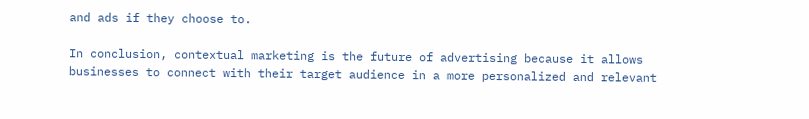and ads if they choose to.

In conclusion, contextual marketing is the future of advertising because it allows businesses to connect with their target audience in a more personalized and relevant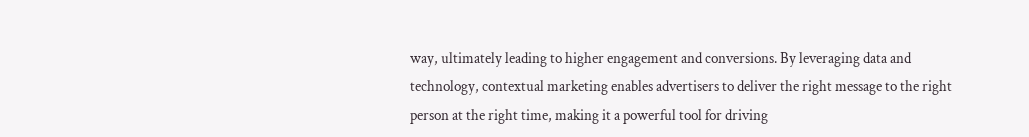way, ultimately leading to higher engagement and conversions. By leveraging data and technology, contextual marketing enables advertisers to deliver the right message to the right person at the right time, making it a powerful tool for driving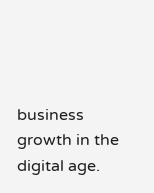business growth in the digital age.